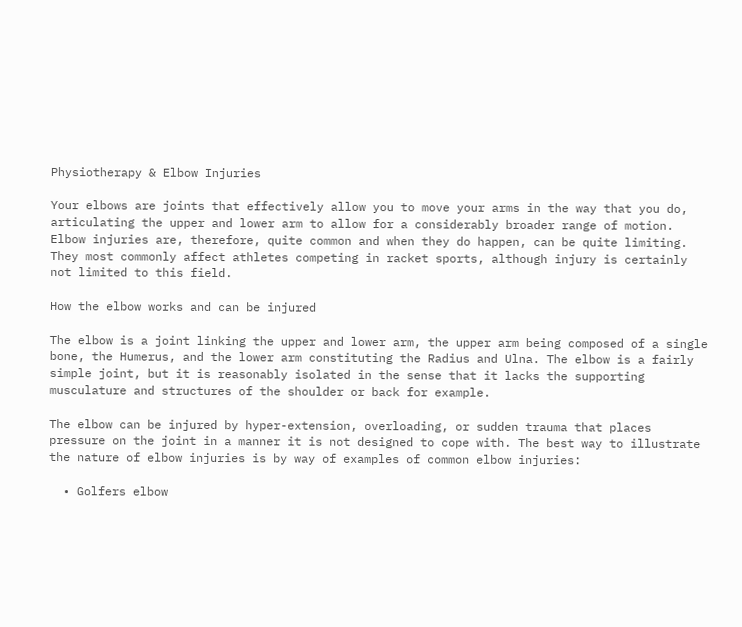Physiotherapy & Elbow Injuries

Your elbows are joints that effectively allow you to move your arms in the way that you do, articulating the upper and lower arm to allow for a considerably broader range of motion. Elbow injuries are, therefore, quite common and when they do happen, can be quite limiting. They most commonly affect athletes competing in racket sports, although injury is certainly not limited to this field.

How the elbow works and can be injured

The elbow is a joint linking the upper and lower arm, the upper arm being composed of a single bone, the Humerus, and the lower arm constituting the Radius and Ulna. The elbow is a fairly simple joint, but it is reasonably isolated in the sense that it lacks the supporting musculature and structures of the shoulder or back for example.

The elbow can be injured by hyper-extension, overloading, or sudden trauma that places pressure on the joint in a manner it is not designed to cope with. The best way to illustrate the nature of elbow injuries is by way of examples of common elbow injuries:

  • Golfers elbow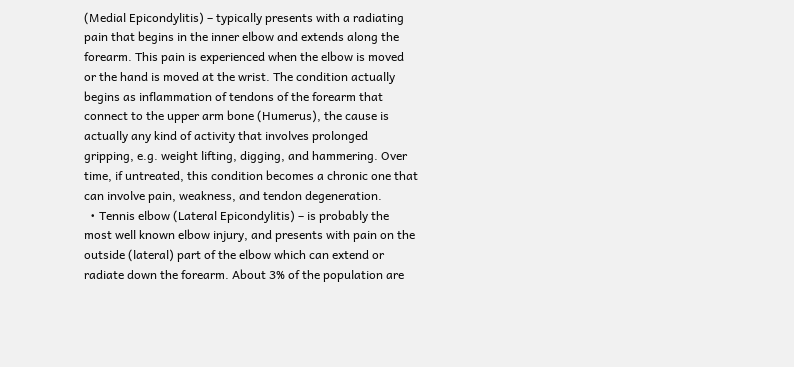(Medial Epicondylitis) – typically presents with a radiating pain that begins in the inner elbow and extends along the forearm. This pain is experienced when the elbow is moved or the hand is moved at the wrist. The condition actually begins as inflammation of tendons of the forearm that connect to the upper arm bone (Humerus), the cause is actually any kind of activity that involves prolonged gripping, e.g. weight lifting, digging, and hammering. Over time, if untreated, this condition becomes a chronic one that can involve pain, weakness, and tendon degeneration.
  • Tennis elbow (Lateral Epicondylitis) – is probably the most well known elbow injury, and presents with pain on the outside (lateral) part of the elbow which can extend or radiate down the forearm. About 3% of the population are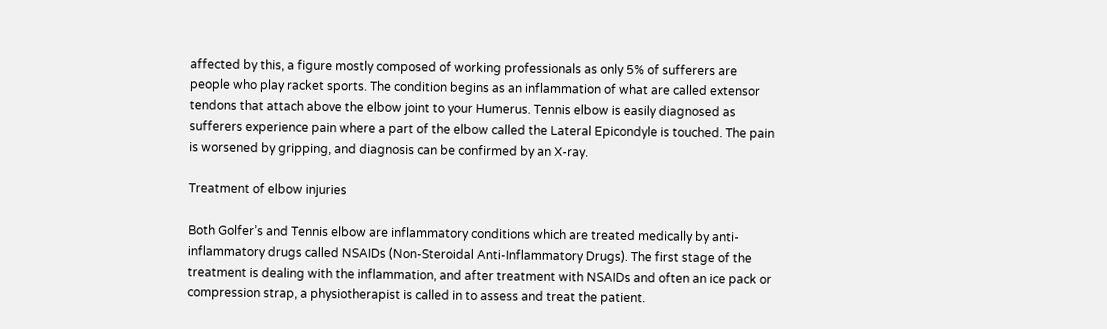affected by this, a figure mostly composed of working professionals as only 5% of sufferers are people who play racket sports. The condition begins as an inflammation of what are called extensor tendons that attach above the elbow joint to your Humerus. Tennis elbow is easily diagnosed as sufferers experience pain where a part of the elbow called the Lateral Epicondyle is touched. The pain is worsened by gripping, and diagnosis can be confirmed by an X-ray.

Treatment of elbow injuries

Both Golfer’s and Tennis elbow are inflammatory conditions which are treated medically by anti-inflammatory drugs called NSAIDs (Non-Steroidal Anti-Inflammatory Drugs). The first stage of the treatment is dealing with the inflammation, and after treatment with NSAIDs and often an ice pack or compression strap, a physiotherapist is called in to assess and treat the patient.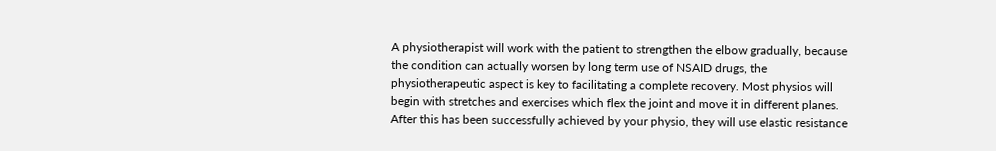A physiotherapist will work with the patient to strengthen the elbow gradually, because the condition can actually worsen by long term use of NSAID drugs, the physiotherapeutic aspect is key to facilitating a complete recovery. Most physios will begin with stretches and exercises which flex the joint and move it in different planes. After this has been successfully achieved by your physio, they will use elastic resistance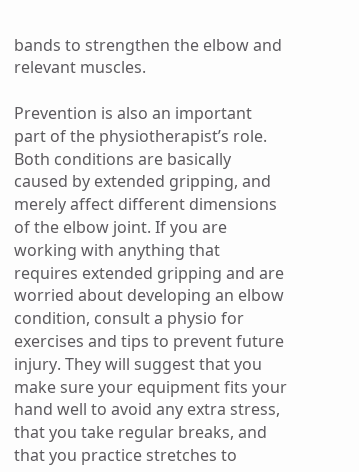bands to strengthen the elbow and relevant muscles.

Prevention is also an important part of the physiotherapist’s role. Both conditions are basically caused by extended gripping, and merely affect different dimensions of the elbow joint. If you are working with anything that requires extended gripping and are worried about developing an elbow condition, consult a physio for exercises and tips to prevent future injury. They will suggest that you make sure your equipment fits your hand well to avoid any extra stress, that you take regular breaks, and that you practice stretches to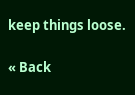keep things loose.

« Back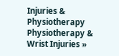Injuries & Physiotherapy Physiotherapy & Wrist Injuries »